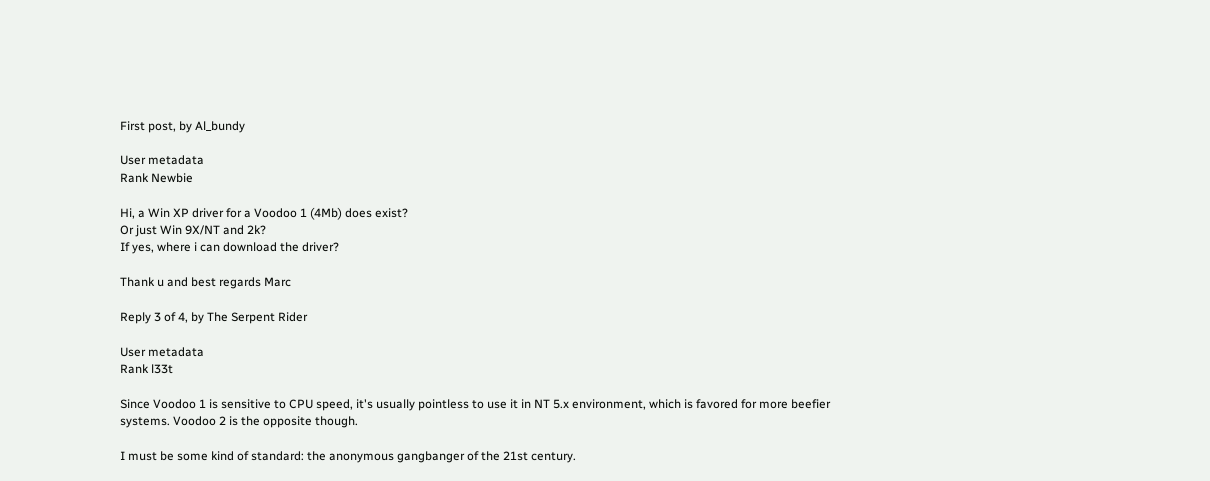First post, by Al_bundy

User metadata
Rank Newbie

Hi, a Win XP driver for a Voodoo 1 (4Mb) does exist?
Or just Win 9X/NT and 2k?
If yes, where i can download the driver?

Thank u and best regards Marc

Reply 3 of 4, by The Serpent Rider

User metadata
Rank l33t

Since Voodoo 1 is sensitive to CPU speed, it's usually pointless to use it in NT 5.x environment, which is favored for more beefier systems. Voodoo 2 is the opposite though.

I must be some kind of standard: the anonymous gangbanger of the 21st century.